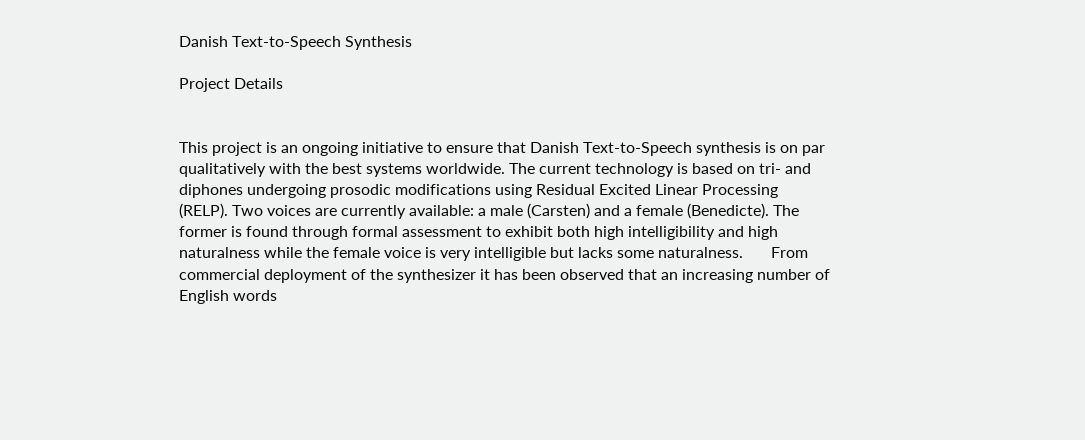Danish Text-to-Speech Synthesis

Project Details


This project is an ongoing initiative to ensure that Danish Text-to-Speech synthesis is on par qualitatively with the best systems worldwide. The current technology is based on tri- and diphones undergoing prosodic modifications using Residual Excited Linear Processing (RELP). Two voices are currently available: a male (Carsten) and a female (Benedicte). The former is found through formal assessment to exhibit both high intelligibility and high naturalness while the female voice is very intelligible but lacks some naturalness.       From commercial deployment of the synthesizer it has been observed that an increasing number of English words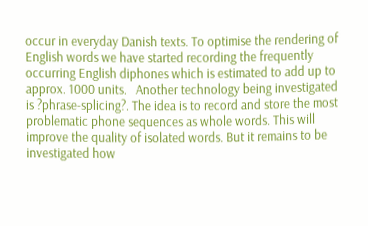occur in everyday Danish texts. To optimise the rendering of English words we have started recording the frequently occurring English diphones which is estimated to add up to approx. 1000 units.   Another technology being investigated is ?phrase-splicing?. The idea is to record and store the most problematic phone sequences as whole words. This will improve the quality of isolated words. But it remains to be investigated how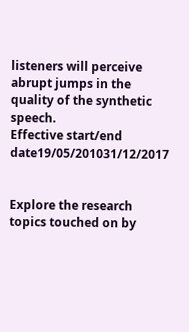listeners will perceive abrupt jumps in the quality of the synthetic speech.
Effective start/end date19/05/201031/12/2017


Explore the research topics touched on by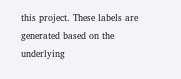this project. These labels are generated based on the underlying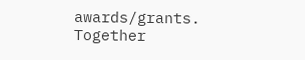awards/grants. Together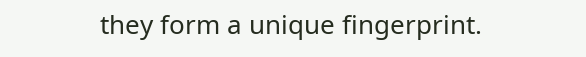they form a unique fingerprint.